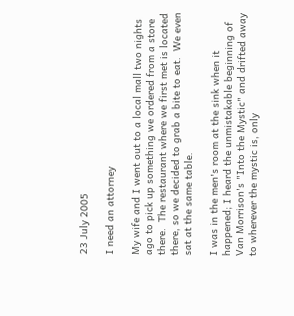23 July 2005

I need an attorney

My wife and I went out to a local mall two nights ago to pick up something we ordered from a store there.  The restaurant where we first met is located there, so we decided to grab a bite to eat.  We even sat at the same table.

I was in the men's room at the sink when it happened; I heard the unmistakable beginning of Van Morrison's "Into the Mystic" and drifted away to wherever the mystic is, only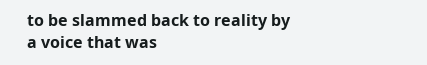to be slammed back to reality by a voice that was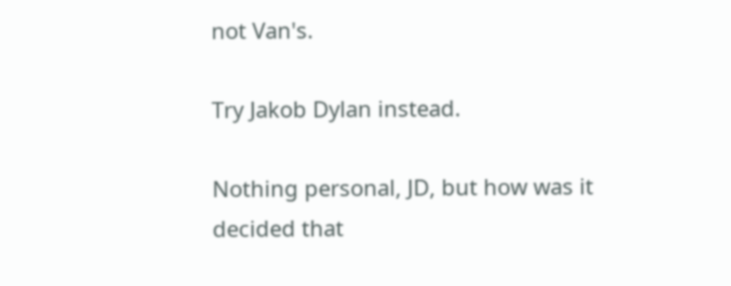not Van's.

Try Jakob Dylan instead.

Nothing personal, JD, but how was it decided that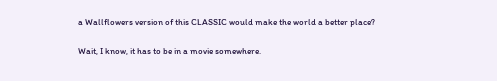a Wallflowers version of this CLASSIC would make the world a better place?

Wait, I know, it has to be in a movie somewhere.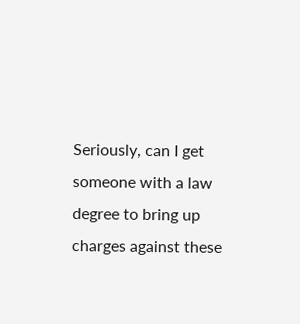Seriously, can I get someone with a law degree to bring up charges against these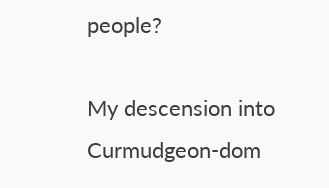people?

My descension into Curmudgeon-dom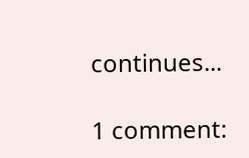continues...

1 comment: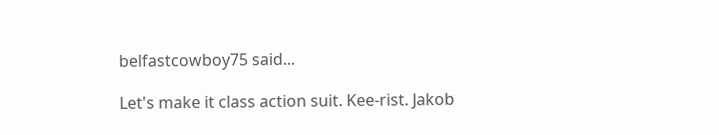belfastcowboy75 said...

Let's make it class action suit. Kee-rist. Jakob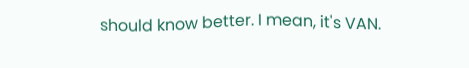should know better. I mean, it's VAN.